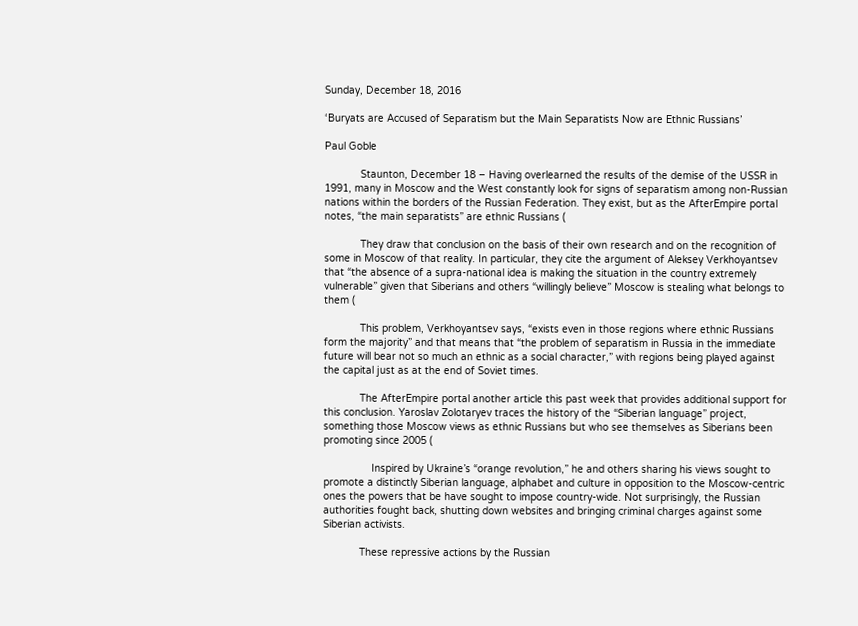Sunday, December 18, 2016

‘Buryats are Accused of Separatism but the Main Separatists Now are Ethnic Russians’

Paul Goble

            Staunton, December 18 – Having overlearned the results of the demise of the USSR in 1991, many in Moscow and the West constantly look for signs of separatism among non-Russian nations within the borders of the Russian Federation. They exist, but as the AfterEmpire portal notes, “the main separatists” are ethnic Russians (

            They draw that conclusion on the basis of their own research and on the recognition of some in Moscow of that reality. In particular, they cite the argument of Aleksey Verkhoyantsev that “the absence of a supra-national idea is making the situation in the country extremely vulnerable” given that Siberians and others “willingly believe” Moscow is stealing what belongs to them (

            This problem, Verkhoyantsev says, “exists even in those regions where ethnic Russians form the majority” and that means that “the problem of separatism in Russia in the immediate future will bear not so much an ethnic as a social character,” with regions being played against the capital just as at the end of Soviet times.

            The AfterEmpire portal another article this past week that provides additional support for this conclusion. Yaroslav Zolotaryev traces the history of the “Siberian language” project, something those Moscow views as ethnic Russians but who see themselves as Siberians been promoting since 2005 (

                Inspired by Ukraine’s “orange revolution,” he and others sharing his views sought to promote a distinctly Siberian language, alphabet and culture in opposition to the Moscow-centric ones the powers that be have sought to impose country-wide. Not surprisingly, the Russian authorities fought back, shutting down websites and bringing criminal charges against some Siberian activists.

            These repressive actions by the Russian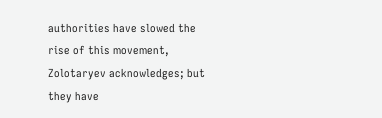authorities have slowed the rise of this movement, Zolotaryev acknowledges; but they have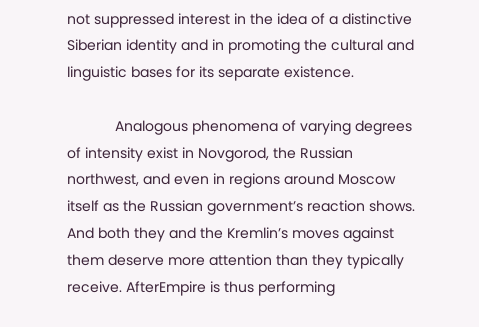not suppressed interest in the idea of a distinctive Siberian identity and in promoting the cultural and linguistic bases for its separate existence.

            Analogous phenomena of varying degrees of intensity exist in Novgorod, the Russian northwest, and even in regions around Moscow itself as the Russian government’s reaction shows.  And both they and the Kremlin’s moves against them deserve more attention than they typically receive. AfterEmpire is thus performing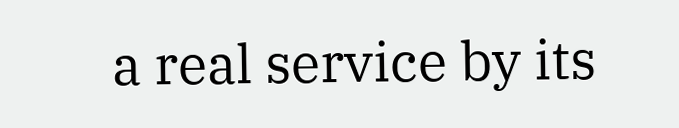a real service by its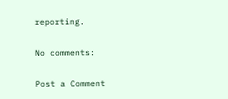reporting.

No comments:

Post a Comment